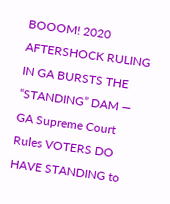BOOOM! 2020 AFTERSHOCK RULING IN GA BURSTS THE “STANDING” DAM — GA Supreme Court Rules VOTERS DO HAVE STANDING to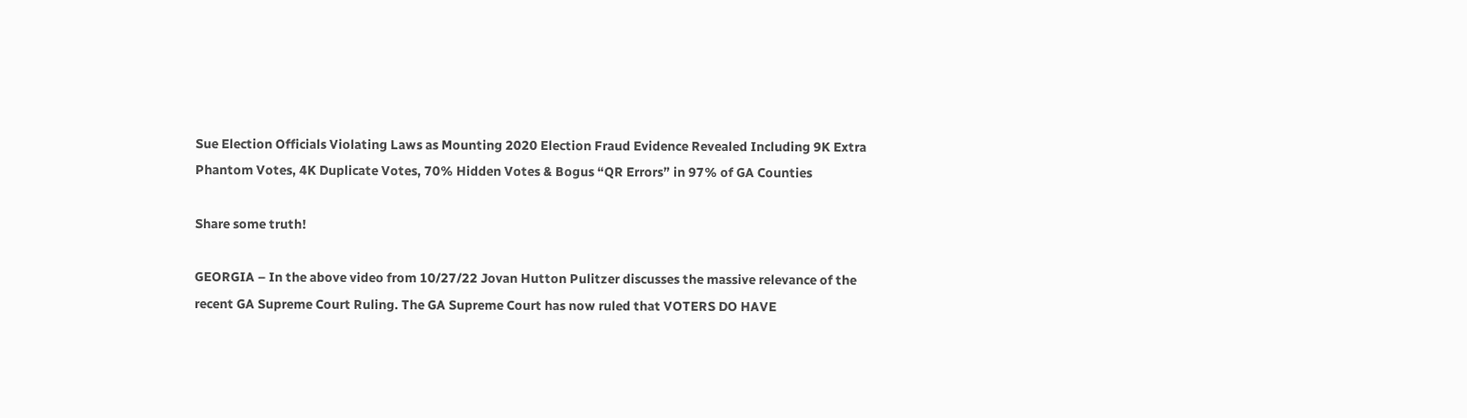Sue Election Officials Violating Laws as Mounting 2020 Election Fraud Evidence Revealed Including 9K Extra Phantom Votes, 4K Duplicate Votes, 70% Hidden Votes & Bogus “QR Errors” in 97% of GA Counties

Share some truth!

GEORGIA – In the above video from 10/27/22 Jovan Hutton Pulitzer discusses the massive relevance of the recent GA Supreme Court Ruling. The GA Supreme Court has now ruled that VOTERS DO HAVE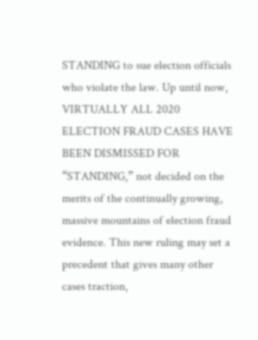STANDING to sue election officials who violate the law. Up until now, VIRTUALLY ALL 2020 ELECTION FRAUD CASES HAVE BEEN DISMISSED FOR “STANDING,” not decided on the merits of the continually growing, massive mountains of election fraud evidence. This new ruling may set a precedent that gives many other cases traction,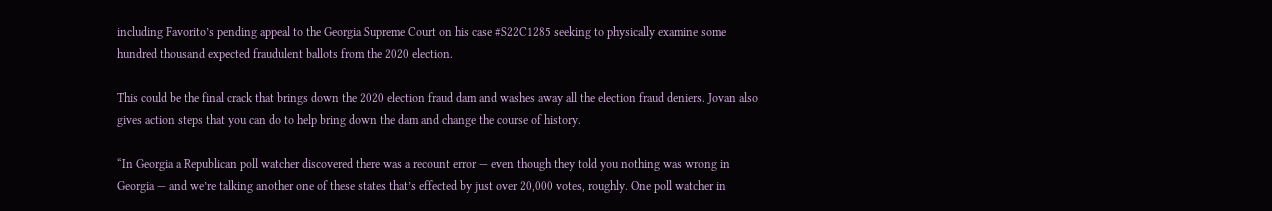including Favorito’s pending appeal to the Georgia Supreme Court on his case #S22C1285 seeking to physically examine some hundred thousand expected fraudulent ballots from the 2020 election.

This could be the final crack that brings down the 2020 election fraud dam and washes away all the election fraud deniers. Jovan also gives action steps that you can do to help bring down the dam and change the course of history.

“In Georgia a Republican poll watcher discovered there was a recount error — even though they told you nothing was wrong in Georgia — and we’re talking another one of these states that’s effected by just over 20,000 votes, roughly. One poll watcher in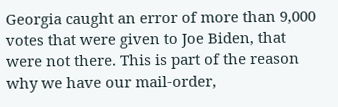Georgia caught an error of more than 9,000 votes that were given to Joe Biden, that were not there. This is part of the reason why we have our mail-order,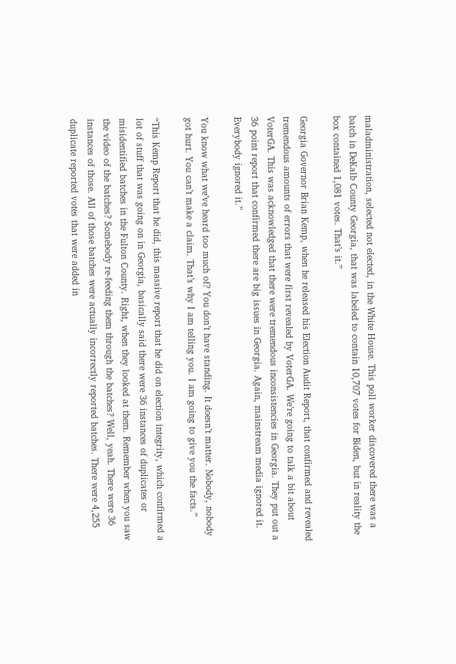maladministration, selected not elected, in the White House. This poll worker discovered there was a batch in DeKalb County Georgia, that was labeled to contain 10,707 votes for Biden, but in reality the box contained 1,081 votes. That’s it.”

Georgia Governor Brian Kemp, when he released his Election Audit Report, that confirmed and revealed tremendous amounts of errors that were first revealed by VoterGA. We’re going to talk a bit about VoterGA. This was acknowledged that there were tremendous inconsistencies in Georgia. They put out a 36 point report that confirmed there are big issues in Georgia. Again, mainstream media ignored it. Everybody ignored it.”

You know what we’ve heard too much of? You don’t have standing. It doesn’t matter. Nobody, nobody got hurt. You can’t make a claim. That’s why I am telling you. I am going to give you the facts.”

“This Kemp Report that he did, this massive report that he did on election integrity, which confirmed a lot of stuff that was going on in Georgia, basically said there were 36 instances of duplicates or misidentified batches in the Fulton County. Right, when they looked at them. Remember when you saw the video of the batches? Somebody re-feeding them through the batches? Well, yeah. There were 36 instances of those. All of those batches were actually incorrectly reported batches. There were 4,255 duplicate reported votes that were added in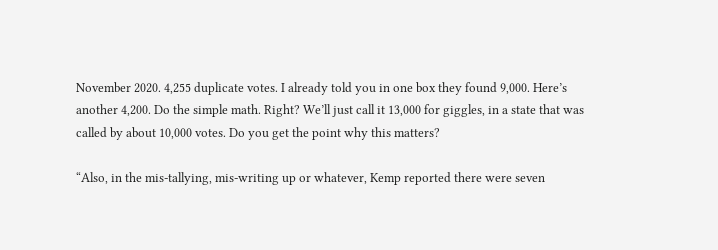November 2020. 4,255 duplicate votes. I already told you in one box they found 9,000. Here’s another 4,200. Do the simple math. Right? We’ll just call it 13,000 for giggles, in a state that was called by about 10,000 votes. Do you get the point why this matters?

“Also, in the mis-tallying, mis-writing up or whatever, Kemp reported there were seven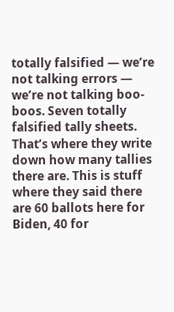totally falsified — we’re not talking errors — we’re not talking boo-boos. Seven totally falsified tally sheets. That’s where they write down how many tallies there are. This is stuff where they said there are 60 ballots here for Biden, 40 for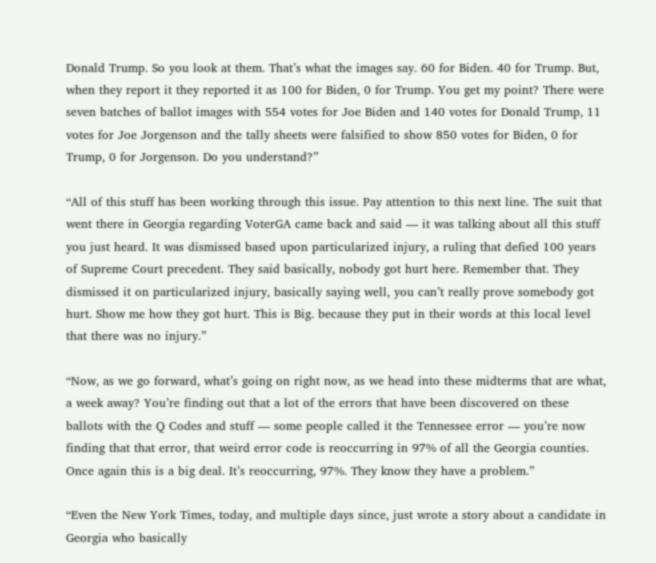Donald Trump. So you look at them. That’s what the images say. 60 for Biden. 40 for Trump. But, when they report it they reported it as 100 for Biden, 0 for Trump. You get my point? There were seven batches of ballot images with 554 votes for Joe Biden and 140 votes for Donald Trump, 11 votes for Joe Jorgenson and the tally sheets were falsified to show 850 votes for Biden, 0 for Trump, 0 for Jorgenson. Do you understand?”

“All of this stuff has been working through this issue. Pay attention to this next line. The suit that went there in Georgia regarding VoterGA came back and said — it was talking about all this stuff you just heard. It was dismissed based upon particularized injury, a ruling that defied 100 years of Supreme Court precedent. They said basically, nobody got hurt here. Remember that. They dismissed it on particularized injury, basically saying well, you can’t really prove somebody got hurt. Show me how they got hurt. This is Big. because they put in their words at this local level that there was no injury.”

“Now, as we go forward, what’s going on right now, as we head into these midterms that are what, a week away? You’re finding out that a lot of the errors that have been discovered on these ballots with the Q Codes and stuff — some people called it the Tennessee error — you’re now finding that that error, that weird error code is reoccurring in 97% of all the Georgia counties. Once again this is a big deal. It’s reoccurring, 97%. They know they have a problem.”

“Even the New York Times, today, and multiple days since, just wrote a story about a candidate in Georgia who basically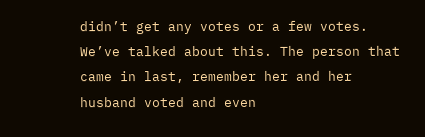didn’t get any votes or a few votes. We’ve talked about this. The person that came in last, remember her and her husband voted and even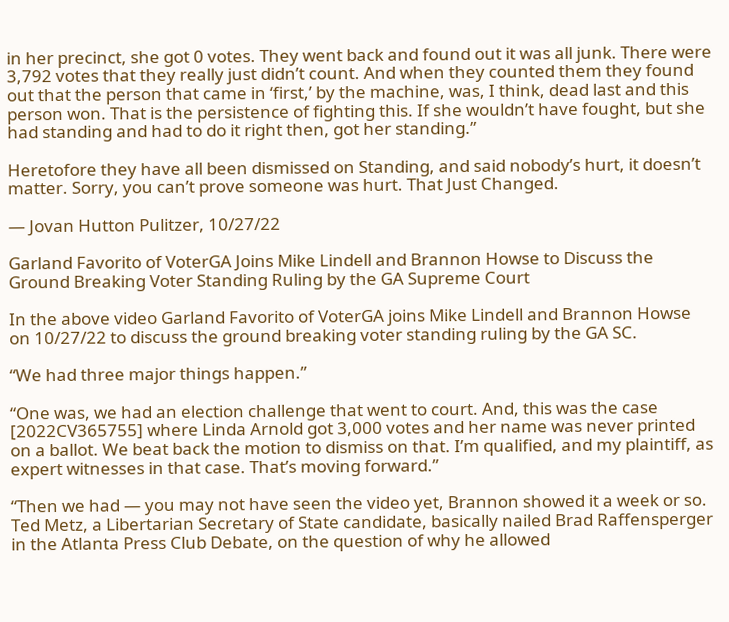in her precinct, she got 0 votes. They went back and found out it was all junk. There were 3,792 votes that they really just didn’t count. And when they counted them they found out that the person that came in ‘first,’ by the machine, was, I think, dead last and this person won. That is the persistence of fighting this. If she wouldn’t have fought, but she had standing and had to do it right then, got her standing.”

Heretofore they have all been dismissed on Standing, and said nobody’s hurt, it doesn’t matter. Sorry, you can’t prove someone was hurt. That Just Changed.

— Jovan Hutton Pulitzer, 10/27/22

Garland Favorito of VoterGA Joins Mike Lindell and Brannon Howse to Discuss the Ground Breaking Voter Standing Ruling by the GA Supreme Court

In the above video Garland Favorito of VoterGA joins Mike Lindell and Brannon Howse on 10/27/22 to discuss the ground breaking voter standing ruling by the GA SC.

“We had three major things happen.”

“One was, we had an election challenge that went to court. And, this was the case [2022CV365755] where Linda Arnold got 3,000 votes and her name was never printed on a ballot. We beat back the motion to dismiss on that. I’m qualified, and my plaintiff, as expert witnesses in that case. That’s moving forward.”

“Then we had — you may not have seen the video yet, Brannon showed it a week or so. Ted Metz, a Libertarian Secretary of State candidate, basically nailed Brad Raffensperger in the Atlanta Press Club Debate, on the question of why he allowed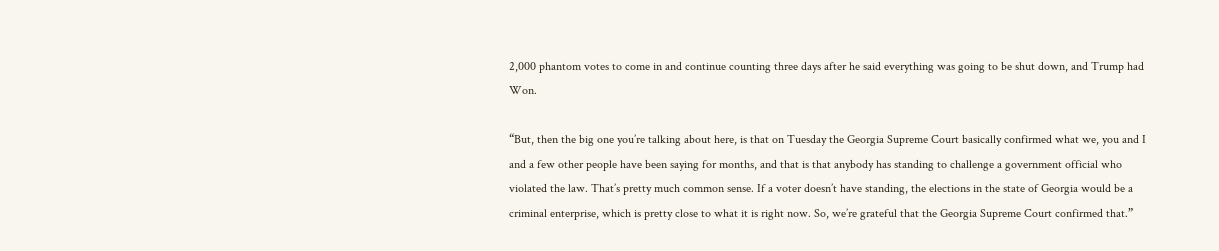2,000 phantom votes to come in and continue counting three days after he said everything was going to be shut down, and Trump had Won.

“But, then the big one you’re talking about here, is that on Tuesday the Georgia Supreme Court basically confirmed what we, you and I and a few other people have been saying for months, and that is that anybody has standing to challenge a government official who violated the law. That’s pretty much common sense. If a voter doesn’t have standing, the elections in the state of Georgia would be a criminal enterprise, which is pretty close to what it is right now. So, we’re grateful that the Georgia Supreme Court confirmed that.”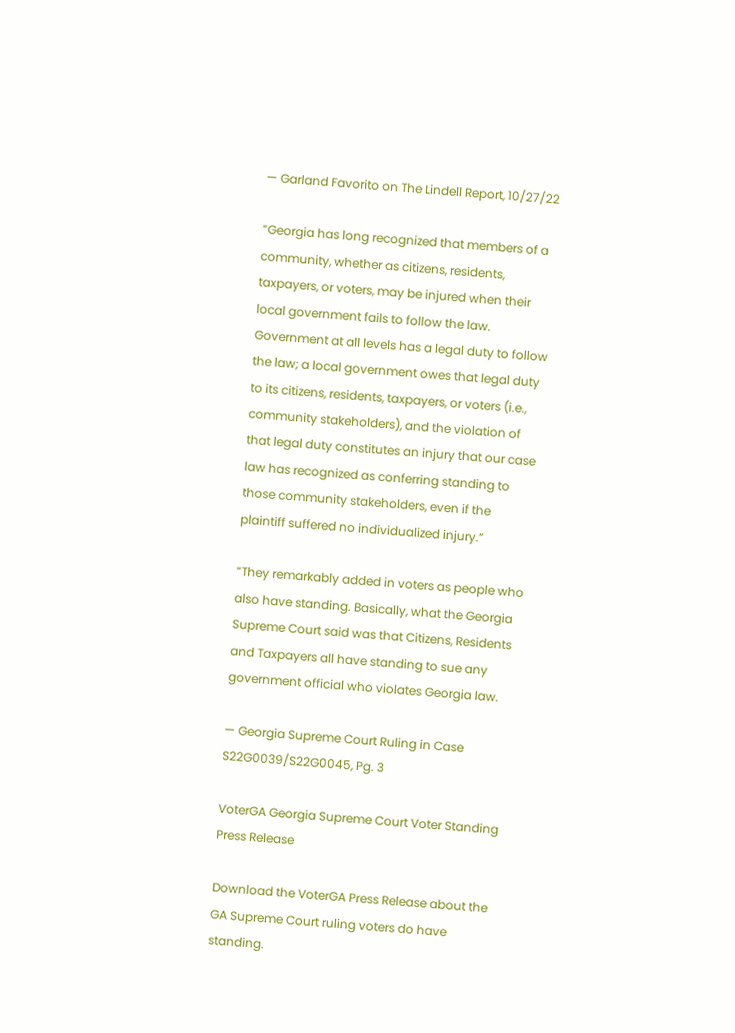— Garland Favorito on The Lindell Report, 10/27/22

“Georgia has long recognized that members of a community, whether as citizens, residents, taxpayers, or voters, may be injured when their local government fails to follow the law. Government at all levels has a legal duty to follow the law; a local government owes that legal duty to its citizens, residents, taxpayers, or voters (i.e., community stakeholders), and the violation of that legal duty constitutes an injury that our case law has recognized as conferring standing to those community stakeholders, even if the plaintiff suffered no individualized injury.”

“They remarkably added in voters as people who also have standing. Basically, what the Georgia Supreme Court said was that Citizens, Residents and Taxpayers all have standing to sue any government official who violates Georgia law.

— Georgia Supreme Court Ruling in Case S22G0039/S22G0045, Pg. 3

VoterGA Georgia Supreme Court Voter Standing Press Release

Download the VoterGA Press Release about the GA Supreme Court ruling voters do have standing.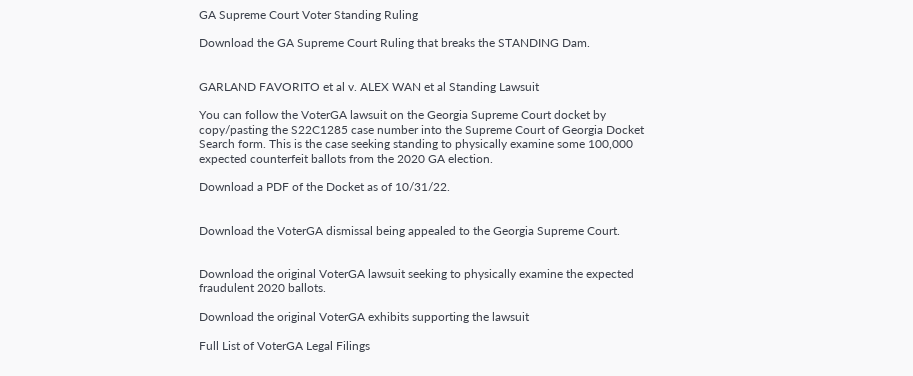GA Supreme Court Voter Standing Ruling

Download the GA Supreme Court Ruling that breaks the STANDING Dam.


GARLAND FAVORITO et al v. ALEX WAN et al Standing Lawsuit

You can follow the VoterGA lawsuit on the Georgia Supreme Court docket by copy/pasting the S22C1285 case number into the Supreme Court of Georgia Docket Search form. This is the case seeking standing to physically examine some 100,000 expected counterfeit ballots from the 2020 GA election.

Download a PDF of the Docket as of 10/31/22.


Download the VoterGA dismissal being appealed to the Georgia Supreme Court.


Download the original VoterGA lawsuit seeking to physically examine the expected fraudulent 2020 ballots.

Download the original VoterGA exhibits supporting the lawsuit

Full List of VoterGA Legal Filings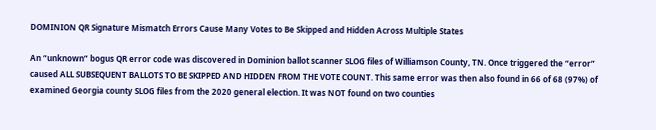DOMINION QR Signature Mismatch Errors Cause Many Votes to Be Skipped and Hidden Across Multiple States

An “unknown” bogus QR error code was discovered in Dominion ballot scanner SLOG files of Williamson County, TN. Once triggered the “error” caused ALL SUBSEQUENT BALLOTS TO BE SKIPPED AND HIDDEN FROM THE VOTE COUNT. This same error was then also found in 66 of 68 (97%) of examined Georgia county SLOG files from the 2020 general election. It was NOT found on two counties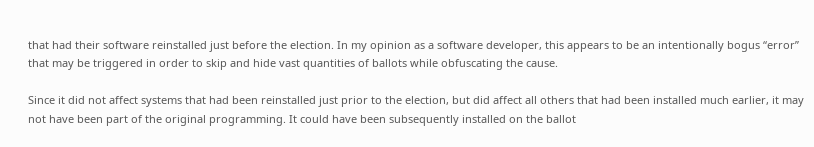that had their software reinstalled just before the election. In my opinion as a software developer, this appears to be an intentionally bogus “error” that may be triggered in order to skip and hide vast quantities of ballots while obfuscating the cause.

Since it did not affect systems that had been reinstalled just prior to the election, but did affect all others that had been installed much earlier, it may not have been part of the original programming. It could have been subsequently installed on the ballot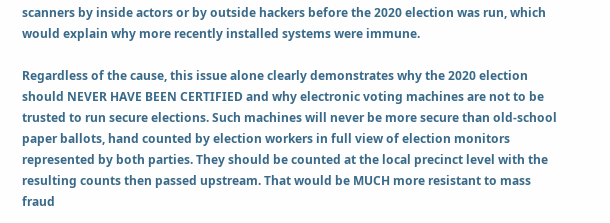scanners by inside actors or by outside hackers before the 2020 election was run, which would explain why more recently installed systems were immune.

Regardless of the cause, this issue alone clearly demonstrates why the 2020 election should NEVER HAVE BEEN CERTIFIED and why electronic voting machines are not to be trusted to run secure elections. Such machines will never be more secure than old-school paper ballots, hand counted by election workers in full view of election monitors represented by both parties. They should be counted at the local precinct level with the resulting counts then passed upstream. That would be MUCH more resistant to mass fraud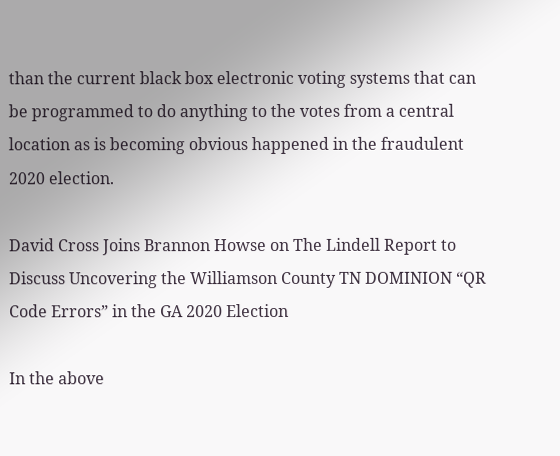than the current black box electronic voting systems that can be programmed to do anything to the votes from a central location as is becoming obvious happened in the fraudulent 2020 election.

David Cross Joins Brannon Howse on The Lindell Report to Discuss Uncovering the Williamson County TN DOMINION “QR Code Errors” in the GA 2020 Election

In the above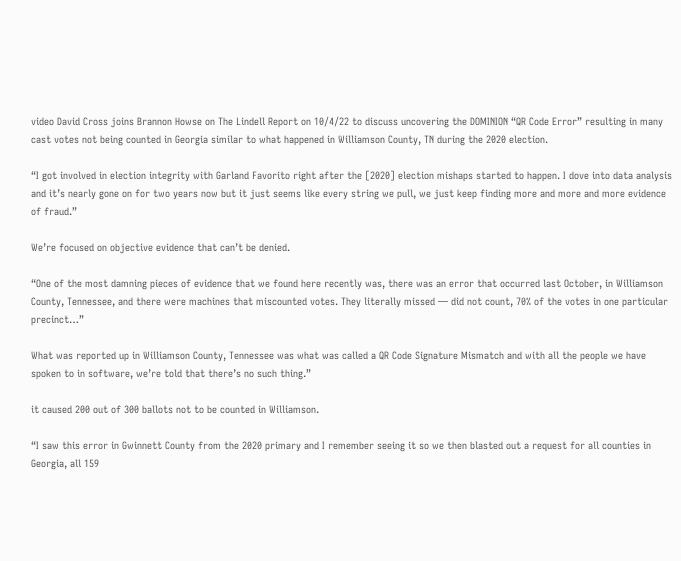video David Cross joins Brannon Howse on The Lindell Report on 10/4/22 to discuss uncovering the DOMINION “QR Code Error” resulting in many cast votes not being counted in Georgia similar to what happened in Williamson County, TN during the 2020 election.

“I got involved in election integrity with Garland Favorito right after the [2020] election mishaps started to happen. I dove into data analysis and it’s nearly gone on for two years now but it just seems like every string we pull, we just keep finding more and more and more evidence of fraud.”

We’re focused on objective evidence that can’t be denied.

“One of the most damning pieces of evidence that we found here recently was, there was an error that occurred last October, in Williamson County, Tennessee, and there were machines that miscounted votes. They literally missed — did not count, 70% of the votes in one particular precinct…”

What was reported up in Williamson County, Tennessee was what was called a QR Code Signature Mismatch and with all the people we have spoken to in software, we’re told that there’s no such thing.”

it caused 200 out of 300 ballots not to be counted in Williamson.

“I saw this error in Gwinnett County from the 2020 primary and I remember seeing it so we then blasted out a request for all counties in Georgia, all 159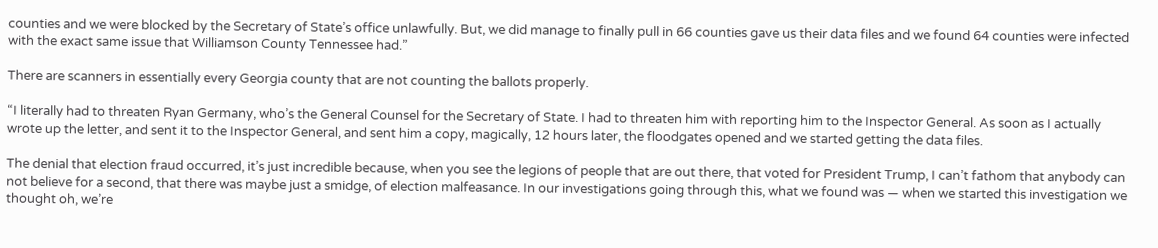counties and we were blocked by the Secretary of State’s office unlawfully. But, we did manage to finally pull in 66 counties gave us their data files and we found 64 counties were infected with the exact same issue that Williamson County Tennessee had.”

There are scanners in essentially every Georgia county that are not counting the ballots properly.

“I literally had to threaten Ryan Germany, who’s the General Counsel for the Secretary of State. I had to threaten him with reporting him to the Inspector General. As soon as I actually wrote up the letter, and sent it to the Inspector General, and sent him a copy, magically, 12 hours later, the floodgates opened and we started getting the data files.

The denial that election fraud occurred, it’s just incredible because, when you see the legions of people that are out there, that voted for President Trump, I can’t fathom that anybody can not believe for a second, that there was maybe just a smidge, of election malfeasance. In our investigations going through this, what we found was — when we started this investigation we thought oh, we’re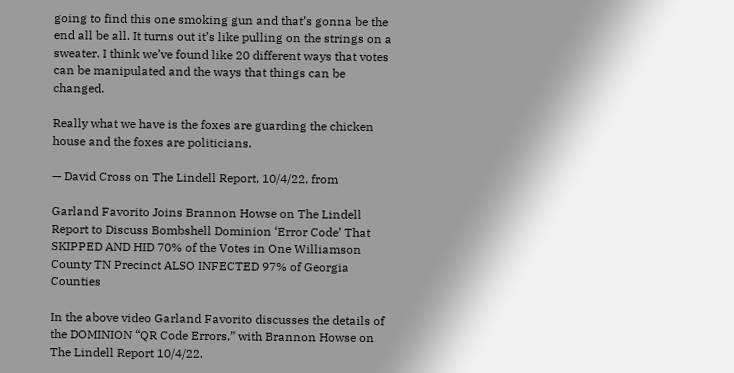going to find this one smoking gun and that’s gonna be the end all be all. It turns out it’s like pulling on the strings on a sweater. I think we’ve found like 20 different ways that votes can be manipulated and the ways that things can be changed.

Really what we have is the foxes are guarding the chicken house and the foxes are politicians.

— David Cross on The Lindell Report, 10/4/22, from

Garland Favorito Joins Brannon Howse on The Lindell Report to Discuss Bombshell Dominion ‘Error Code’ That SKIPPED AND HID 70% of the Votes in One Williamson County TN Precinct ALSO INFECTED 97% of Georgia Counties

In the above video Garland Favorito discusses the details of the DOMINION “QR Code Errors,” with Brannon Howse on The Lindell Report 10/4/22.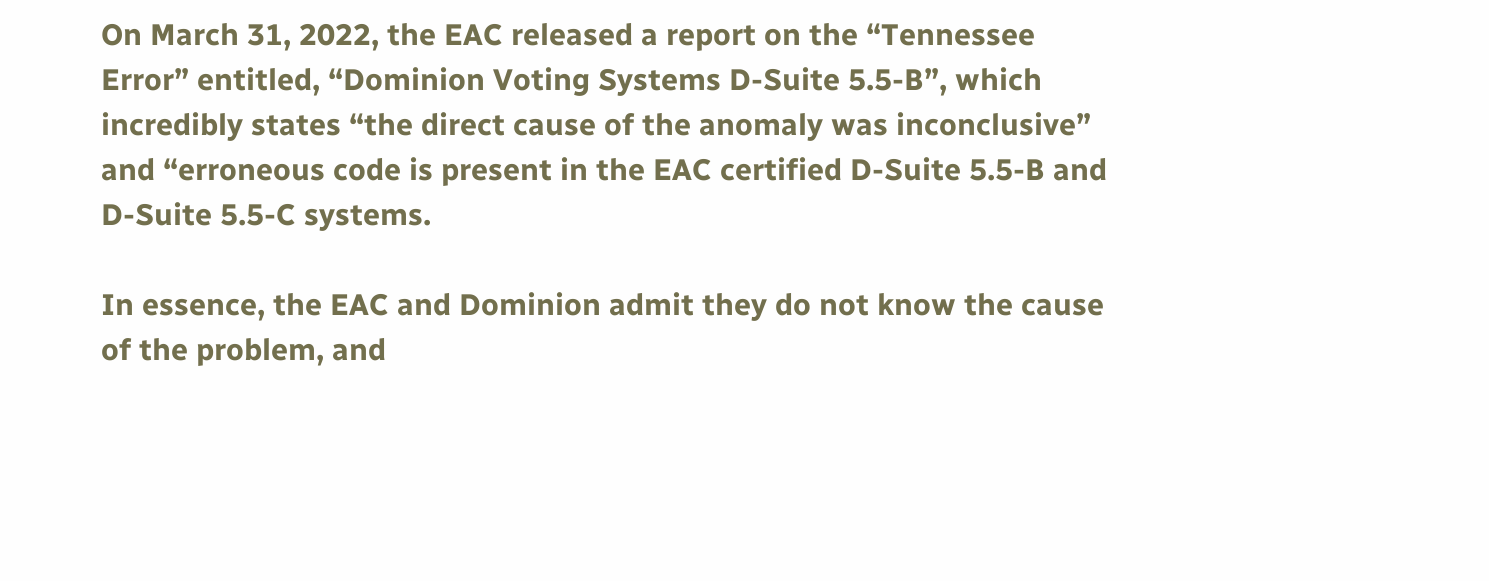On March 31, 2022, the EAC released a report on the “Tennessee Error” entitled, “Dominion Voting Systems D-Suite 5.5-B”, which incredibly states “the direct cause of the anomaly was inconclusive” and “erroneous code is present in the EAC certified D-Suite 5.5-B and D-Suite 5.5-C systems.

In essence, the EAC and Dominion admit they do not know the cause of the problem, and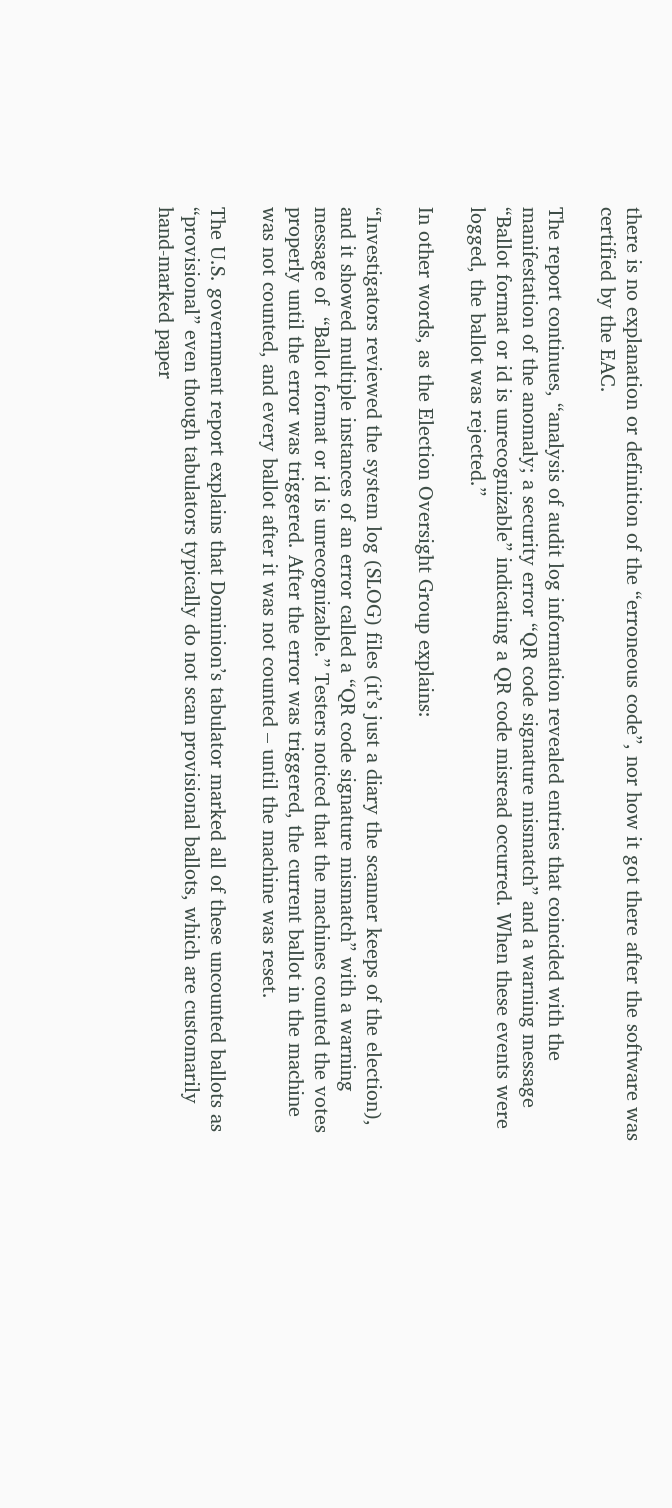there is no explanation or definition of the “erroneous code”, nor how it got there after the software was certified by the EAC.

The report continues, “analysis of audit log information revealed entries that coincided with the manifestation of the anomaly; a security error “QR code signature mismatch” and a warning message “Ballot format or id is unrecognizable” indicating a QR code misread occurred. When these events were logged, the ballot was rejected.”

In other words, as the Election Oversight Group explains:

“Investigators reviewed the system log (SLOG) files (it’s just a diary the scanner keeps of the election), and it showed multiple instances of an error called a “QR code signature mismatch” with a warning message of  “Ballot format or id is unrecognizable.” Testers noticed that the machines counted the votes properly until the error was triggered. After the error was triggered, the current ballot in the machine was not counted, and every ballot after it was not counted – until the machine was reset.

The U.S. government report explains that Dominion’s tabulator marked all of these uncounted ballots as “provisional” even though tabulators typically do not scan provisional ballots, which are customarily hand-marked paper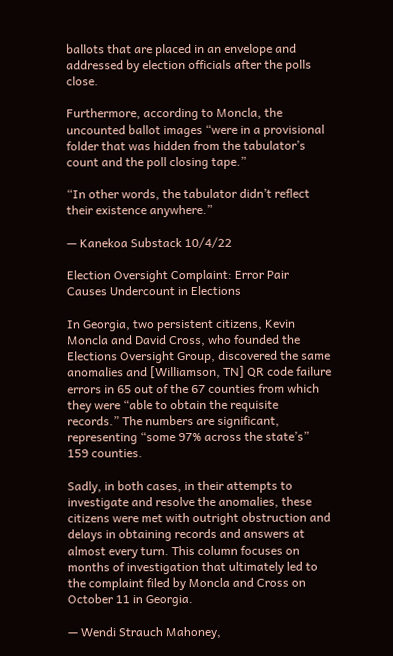ballots that are placed in an envelope and addressed by election officials after the polls close.

Furthermore, according to Moncla, the uncounted ballot images “were in a provisional folder that was hidden from the tabulator’s count and the poll closing tape.”

“In other words, the tabulator didn’t reflect their existence anywhere.”

— Kanekoa Substack 10/4/22

Election Oversight Complaint: Error Pair Causes Undercount in Elections

In Georgia, two persistent citizens, Kevin Moncla and David Cross, who founded the Elections Oversight Group, discovered the same anomalies and [Williamson, TN] QR code failure errors in 65 out of the 67 counties from which they were “able to obtain the requisite records.” The numbers are significant, representing “some 97% across the state’s” 159 counties.

Sadly, in both cases, in their attempts to investigate and resolve the anomalies, these citizens were met with outright obstruction and delays in obtaining records and answers at almost every turn. This column focuses on months of investigation that ultimately led to the complaint filed by Moncla and Cross on October 11 in Georgia.

— Wendi Strauch Mahoney,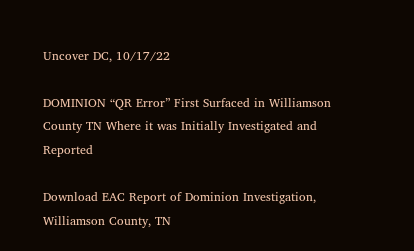Uncover DC, 10/17/22

DOMINION “QR Error” First Surfaced in Williamson County TN Where it was Initially Investigated and Reported

Download EAC Report of Dominion Investigation, Williamson County, TN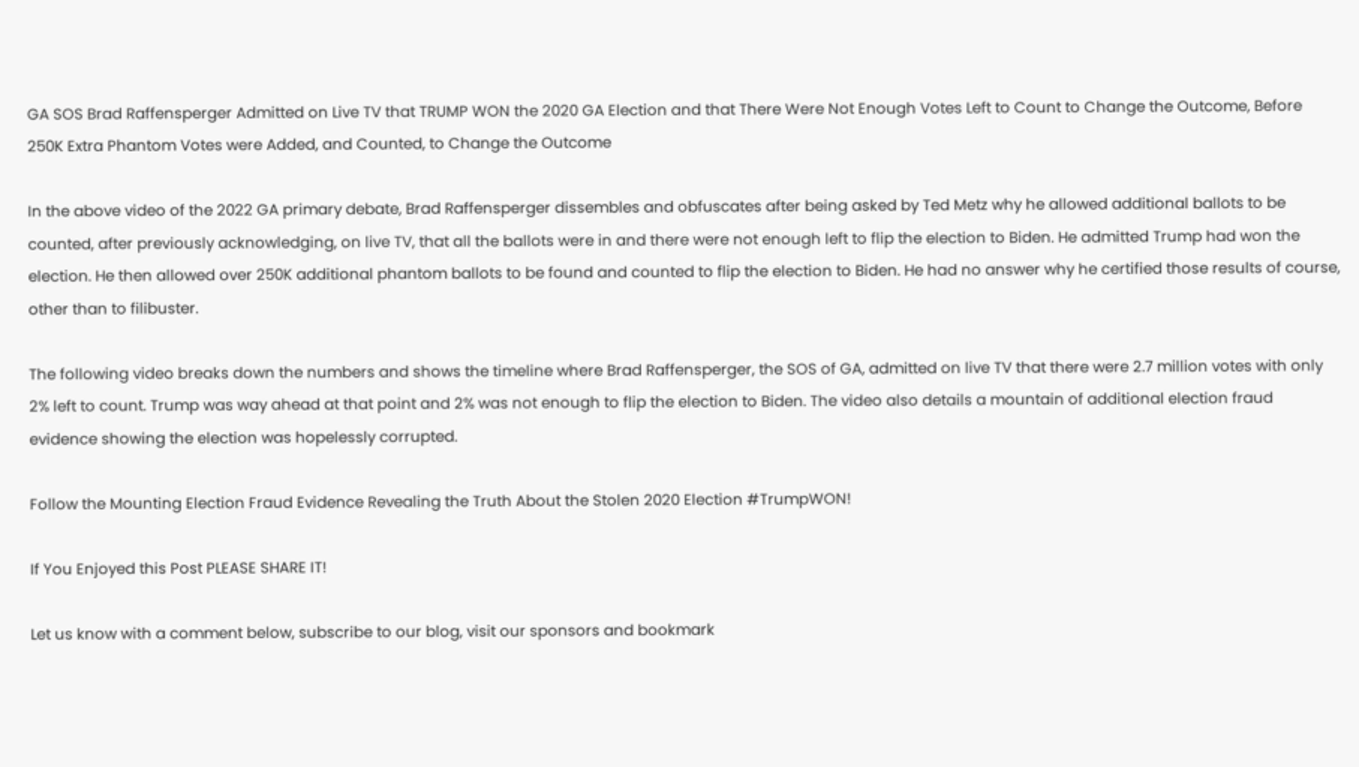GA SOS Brad Raffensperger Admitted on Live TV that TRUMP WON the 2020 GA Election and that There Were Not Enough Votes Left to Count to Change the Outcome, Before 250K Extra Phantom Votes were Added, and Counted, to Change the Outcome

In the above video of the 2022 GA primary debate, Brad Raffensperger dissembles and obfuscates after being asked by Ted Metz why he allowed additional ballots to be counted, after previously acknowledging, on live TV, that all the ballots were in and there were not enough left to flip the election to Biden. He admitted Trump had won the election. He then allowed over 250K additional phantom ballots to be found and counted to flip the election to Biden. He had no answer why he certified those results of course, other than to filibuster.

The following video breaks down the numbers and shows the timeline where Brad Raffensperger, the SOS of GA, admitted on live TV that there were 2.7 million votes with only 2% left to count. Trump was way ahead at that point and 2% was not enough to flip the election to Biden. The video also details a mountain of additional election fraud evidence showing the election was hopelessly corrupted.

Follow the Mounting Election Fraud Evidence Revealing the Truth About the Stolen 2020 Election #TrumpWON!

If You Enjoyed this Post PLEASE SHARE IT!

Let us know with a comment below, subscribe to our blog, visit our sponsors and bookmark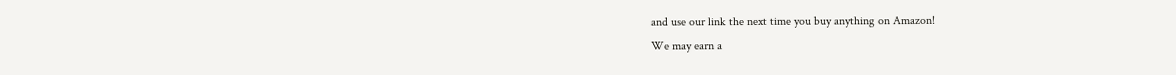and use our link the next time you buy anything on Amazon!
We may earn a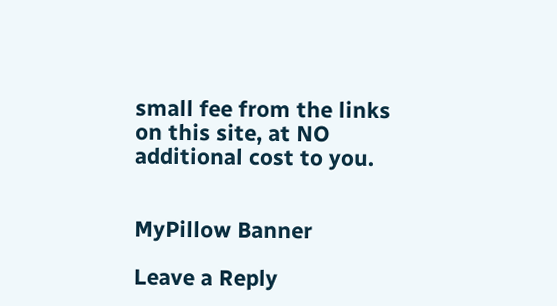small fee from the links on this site, at NO additional cost to you.


MyPillow Banner

Leave a Reply